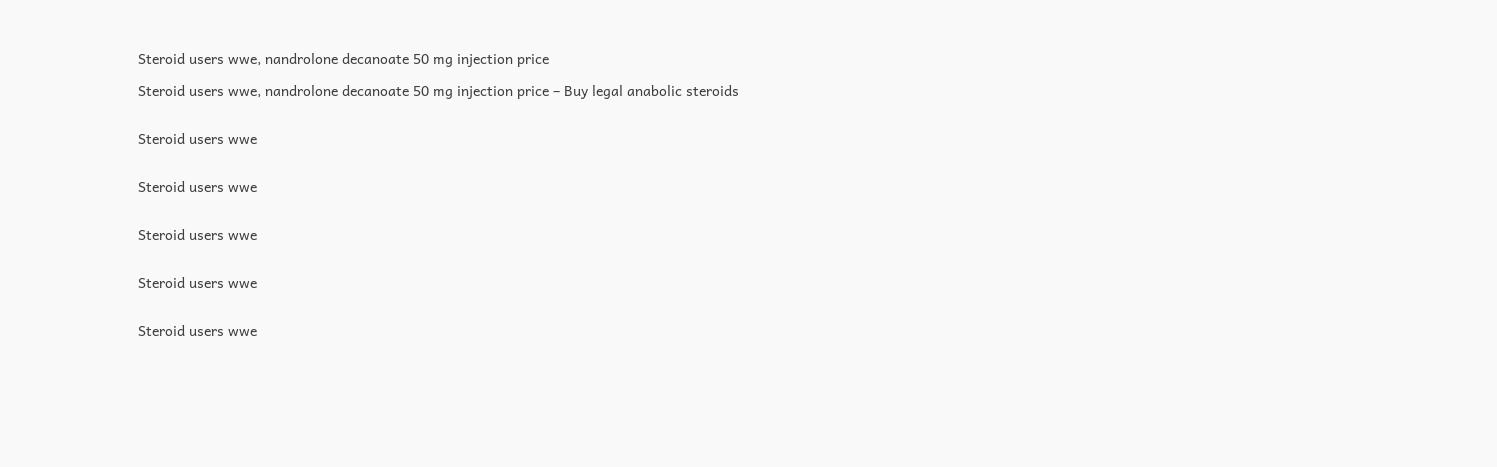Steroid users wwe, nandrolone decanoate 50 mg injection price

Steroid users wwe, nandrolone decanoate 50 mg injection price – Buy legal anabolic steroids


Steroid users wwe


Steroid users wwe


Steroid users wwe


Steroid users wwe


Steroid users wwe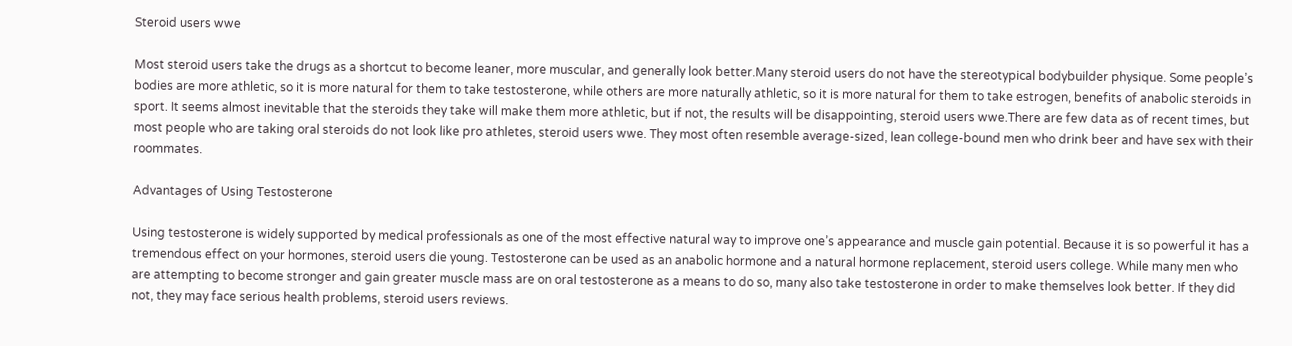Steroid users wwe

Most steroid users take the drugs as a shortcut to become leaner, more muscular, and generally look better.Many steroid users do not have the stereotypical bodybuilder physique. Some people’s bodies are more athletic, so it is more natural for them to take testosterone, while others are more naturally athletic, so it is more natural for them to take estrogen, benefits of anabolic steroids in sport. It seems almost inevitable that the steroids they take will make them more athletic, but if not, the results will be disappointing, steroid users wwe.There are few data as of recent times, but most people who are taking oral steroids do not look like pro athletes, steroid users wwe. They most often resemble average-sized, lean college-bound men who drink beer and have sex with their roommates.

Advantages of Using Testosterone

Using testosterone is widely supported by medical professionals as one of the most effective natural way to improve one’s appearance and muscle gain potential. Because it is so powerful it has a tremendous effect on your hormones, steroid users die young. Testosterone can be used as an anabolic hormone and a natural hormone replacement, steroid users college. While many men who are attempting to become stronger and gain greater muscle mass are on oral testosterone as a means to do so, many also take testosterone in order to make themselves look better. If they did not, they may face serious health problems, steroid users reviews.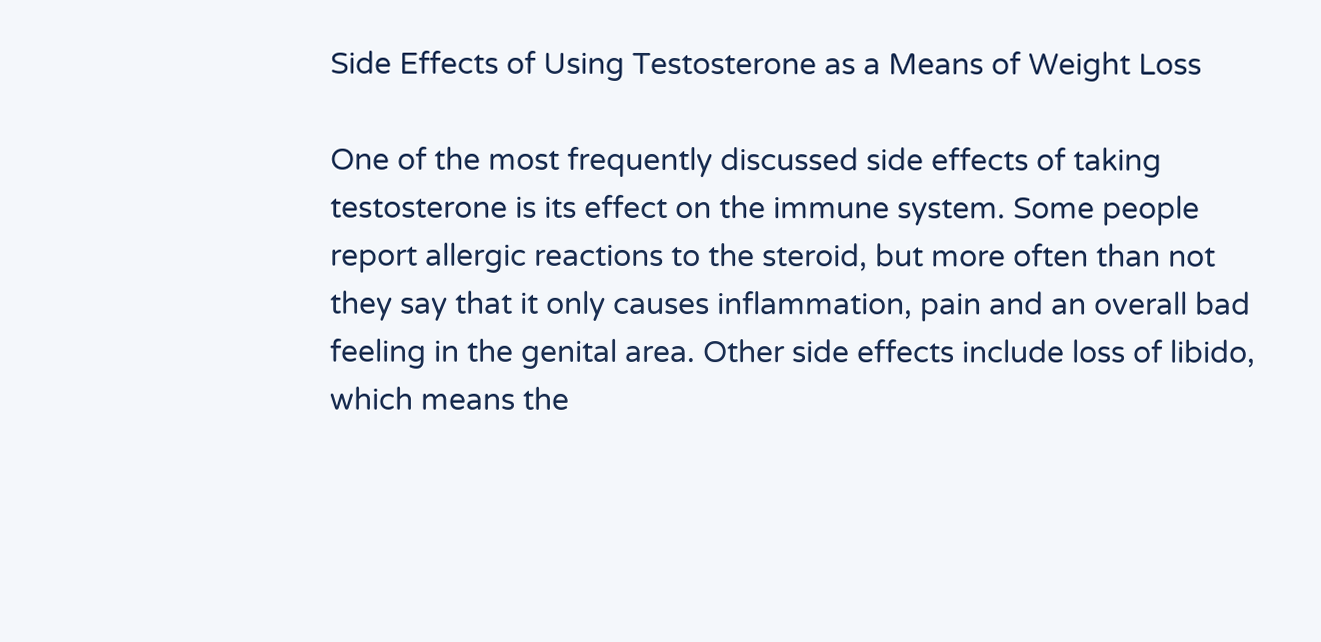Side Effects of Using Testosterone as a Means of Weight Loss

One of the most frequently discussed side effects of taking testosterone is its effect on the immune system. Some people report allergic reactions to the steroid, but more often than not they say that it only causes inflammation, pain and an overall bad feeling in the genital area. Other side effects include loss of libido, which means the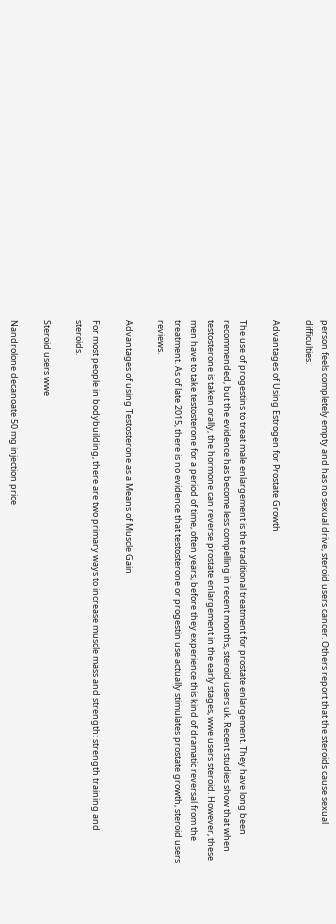person feels completely empty and has no sexual drive, steroid users cancer. Others report that the steroids cause sexual difficulties.

Advantages of Using Estrogen for Prostate Growth

The use of progestins to treat male enlargement is the traditional treatment for prostate enlargement. They have long been recommended, but the evidence has become less compelling in recent months, steroid users uk. Recent studies show that when testosterone is taken orally, the hormone can reverse prostate enlargement in the early stages, wwe users steroid. However, these men have to take testosterone for a period of time, often years, before they experience this kind of dramatic reversal from the treatment. As of late 2015, there is no evidence that testosterone or progestin use actually stimulates prostate growth, steroid users reviews.

Advantages of using Testosterone as a Means of Muscle Gain

For most people in bodybuilding, there are two primary ways to increase muscle mass and strength: strength training and steroids.

Steroid users wwe

Nandrolone decanoate 50 mg injection price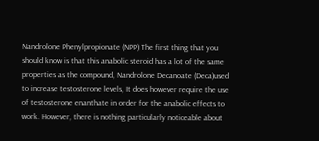Nandrolone Phenylpropionate (NPP) The first thing that you should know is that this anabolic steroid has a lot of the same properties as the compound, Nandrolone Decanoate (Deca)used to increase testosterone levels, It does however require the use of testosterone enanthate in order for the anabolic effects to work. However, there is nothing particularly noticeable about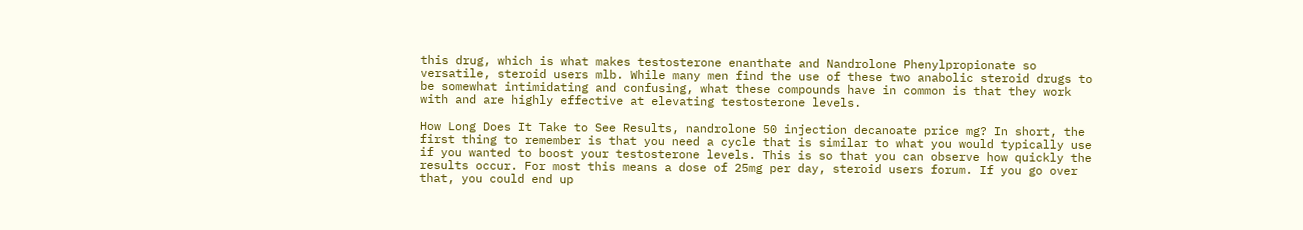this drug, which is what makes testosterone enanthate and Nandrolone Phenylpropionate so versatile, steroid users mlb. While many men find the use of these two anabolic steroid drugs to be somewhat intimidating and confusing, what these compounds have in common is that they work with and are highly effective at elevating testosterone levels.

How Long Does It Take to See Results, nandrolone 50 injection decanoate price mg? In short, the first thing to remember is that you need a cycle that is similar to what you would typically use if you wanted to boost your testosterone levels. This is so that you can observe how quickly the results occur. For most this means a dose of 25mg per day, steroid users forum. If you go over that, you could end up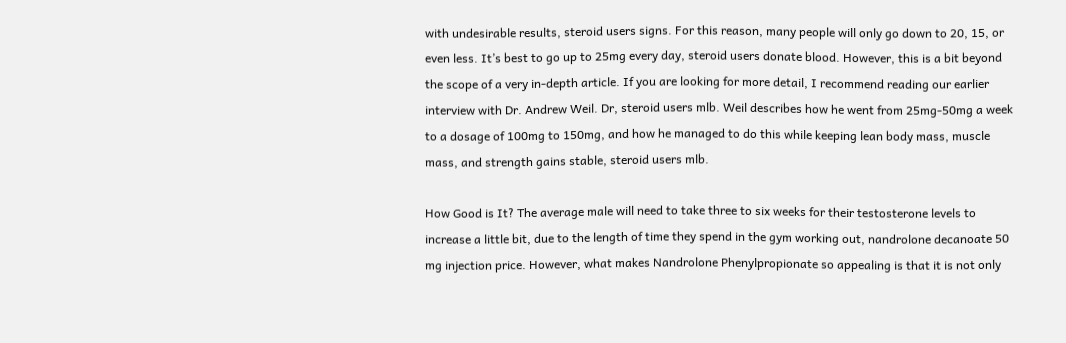with undesirable results, steroid users signs. For this reason, many people will only go down to 20, 15, or even less. It’s best to go up to 25mg every day, steroid users donate blood. However, this is a bit beyond the scope of a very in-depth article. If you are looking for more detail, I recommend reading our earlier interview with Dr. Andrew Weil. Dr, steroid users mlb. Weil describes how he went from 25mg-50mg a week to a dosage of 100mg to 150mg, and how he managed to do this while keeping lean body mass, muscle mass, and strength gains stable, steroid users mlb.

How Good is It? The average male will need to take three to six weeks for their testosterone levels to increase a little bit, due to the length of time they spend in the gym working out, nandrolone decanoate 50 mg injection price. However, what makes Nandrolone Phenylpropionate so appealing is that it is not only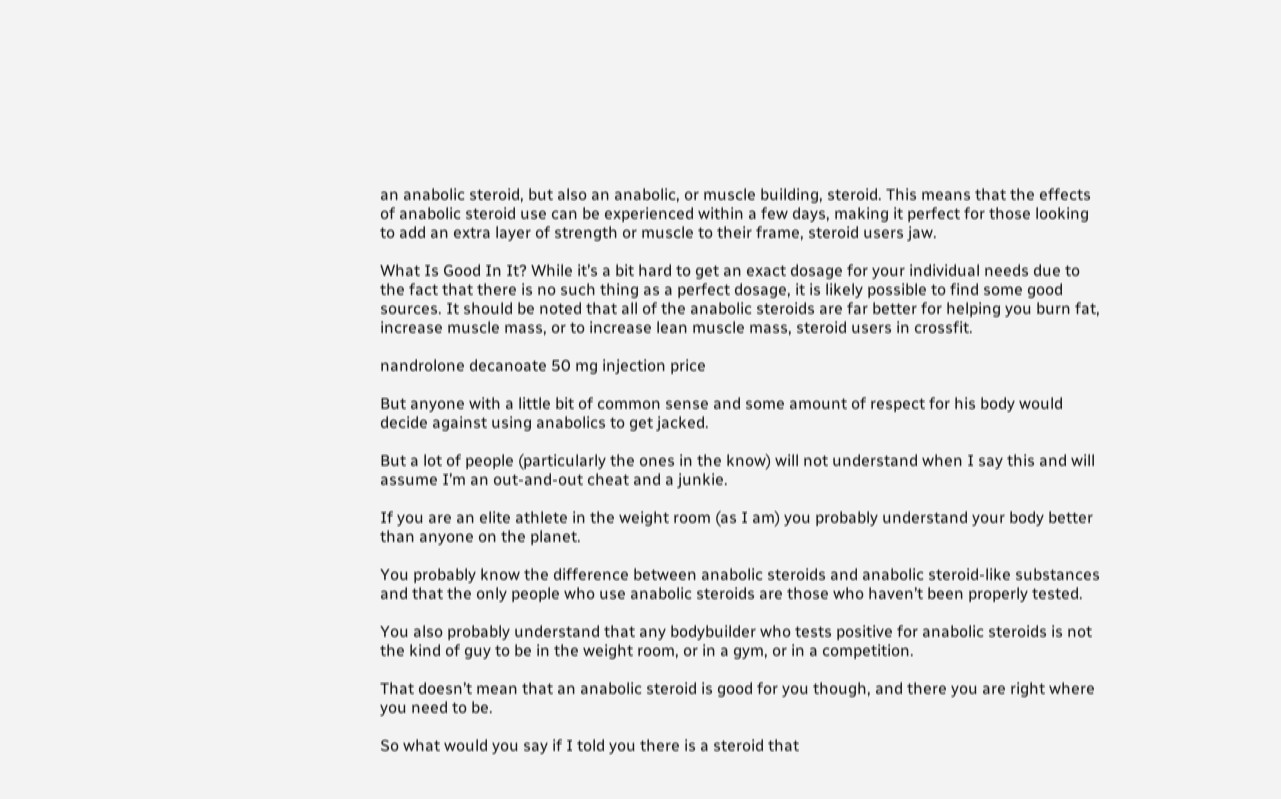an anabolic steroid, but also an anabolic, or muscle building, steroid. This means that the effects of anabolic steroid use can be experienced within a few days, making it perfect for those looking to add an extra layer of strength or muscle to their frame, steroid users jaw.

What Is Good In It? While it’s a bit hard to get an exact dosage for your individual needs due to the fact that there is no such thing as a perfect dosage, it is likely possible to find some good sources. It should be noted that all of the anabolic steroids are far better for helping you burn fat, increase muscle mass, or to increase lean muscle mass, steroid users in crossfit.

nandrolone decanoate 50 mg injection price

But anyone with a little bit of common sense and some amount of respect for his body would decide against using anabolics to get jacked.

But a lot of people (particularly the ones in the know) will not understand when I say this and will assume I’m an out-and-out cheat and a junkie.

If you are an elite athlete in the weight room (as I am) you probably understand your body better than anyone on the planet.

You probably know the difference between anabolic steroids and anabolic steroid-like substances and that the only people who use anabolic steroids are those who haven’t been properly tested.

You also probably understand that any bodybuilder who tests positive for anabolic steroids is not the kind of guy to be in the weight room, or in a gym, or in a competition.

That doesn’t mean that an anabolic steroid is good for you though, and there you are right where you need to be.

So what would you say if I told you there is a steroid that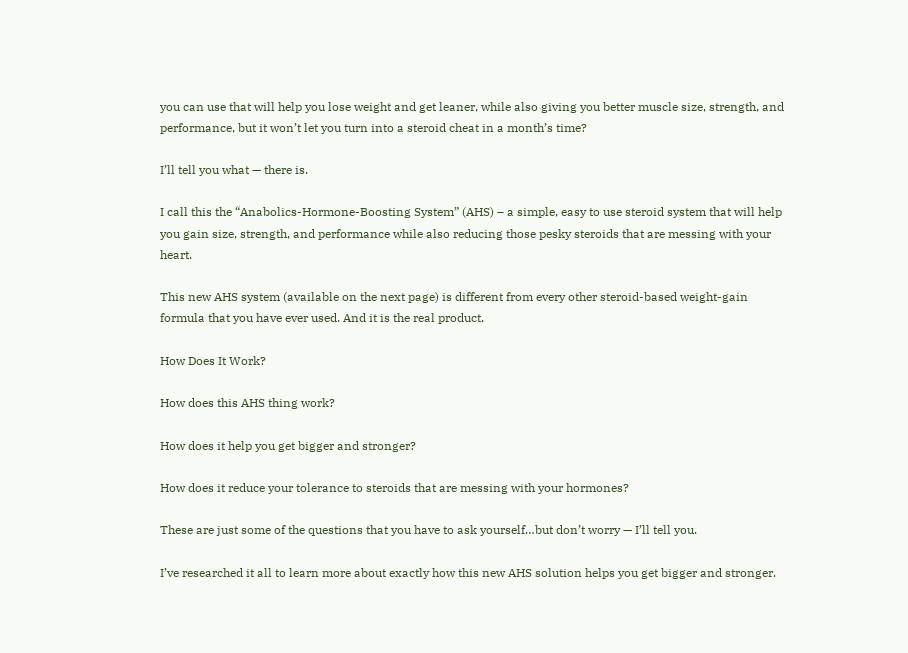you can use that will help you lose weight and get leaner, while also giving you better muscle size, strength, and performance, but it won’t let you turn into a steroid cheat in a month’s time?

I’ll tell you what — there is.

I call this the “Anabolics-Hormone-Boosting System” (AHS) – a simple, easy to use steroid system that will help you gain size, strength, and performance while also reducing those pesky steroids that are messing with your heart.

This new AHS system (available on the next page) is different from every other steroid-based weight-gain formula that you have ever used. And it is the real product.

How Does It Work?

How does this AHS thing work?

How does it help you get bigger and stronger?

How does it reduce your tolerance to steroids that are messing with your hormones?

These are just some of the questions that you have to ask yourself…but don’t worry — I’ll tell you.

I’ve researched it all to learn more about exactly how this new AHS solution helps you get bigger and stronger.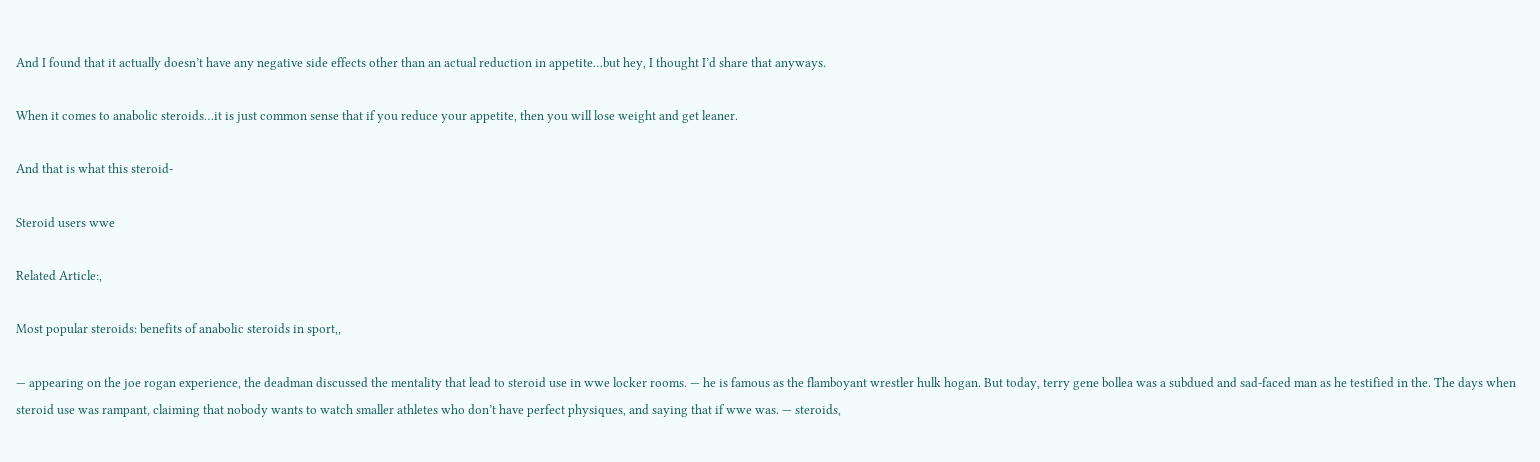And I found that it actually doesn’t have any negative side effects other than an actual reduction in appetite…but hey, I thought I’d share that anyways.

When it comes to anabolic steroids…it is just common sense that if you reduce your appetite, then you will lose weight and get leaner.

And that is what this steroid-

Steroid users wwe

Related Article:,

Most popular steroids: benefits of anabolic steroids in sport,,

— appearing on the joe rogan experience, the deadman discussed the mentality that lead to steroid use in wwe locker rooms. — he is famous as the flamboyant wrestler hulk hogan. But today, terry gene bollea was a subdued and sad-faced man as he testified in the. The days when steroid use was rampant, claiming that nobody wants to watch smaller athletes who don’t have perfect physiques, and saying that if wwe was. — steroids,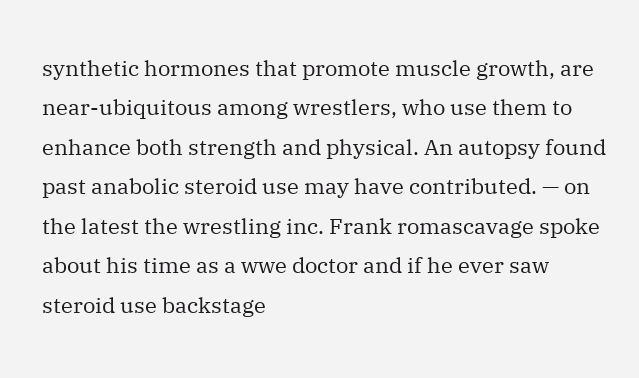synthetic hormones that promote muscle growth, are near-ubiquitous among wrestlers, who use them to enhance both strength and physical. An autopsy found past anabolic steroid use may have contributed. — on the latest the wrestling inc. Frank romascavage spoke about his time as a wwe doctor and if he ever saw steroid use backstage